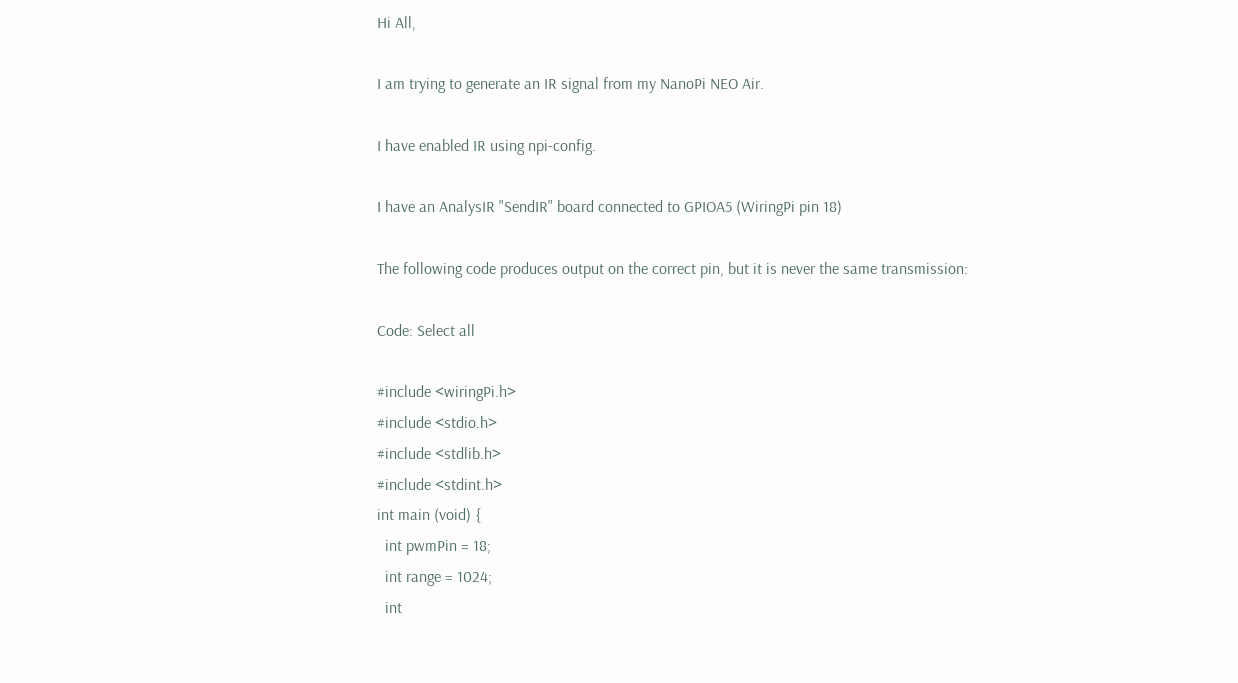Hi All,

I am trying to generate an IR signal from my NanoPi NEO Air.

I have enabled IR using npi-config.

I have an AnalysIR "SendIR" board connected to GPIOA5 (WiringPi pin 18)

The following code produces output on the correct pin, but it is never the same transmission:

Code: Select all

#include <wiringPi.h>
#include <stdio.h>
#include <stdlib.h>
#include <stdint.h>
int main (void) {
  int pwmPin = 18;
  int range = 1024;
  int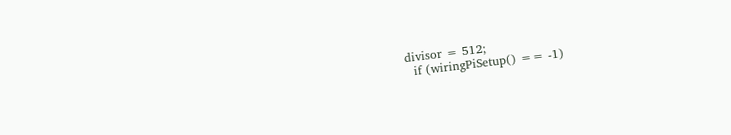divisor = 512;
  if (wiringPiSetup() == -1)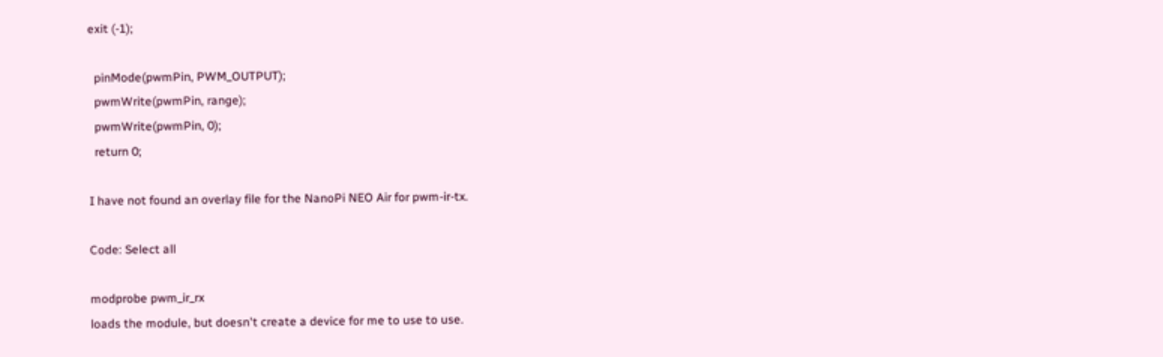exit (-1);

  pinMode(pwmPin, PWM_OUTPUT);
  pwmWrite(pwmPin, range);
  pwmWrite(pwmPin, 0);
  return 0;

I have not found an overlay file for the NanoPi NEO Air for pwm-ir-tx.

Code: Select all

modprobe pwm_ir_rx
loads the module, but doesn't create a device for me to use to use.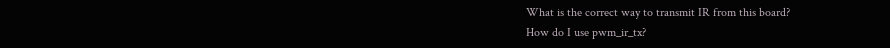What is the correct way to transmit IR from this board?
How do I use pwm_ir_tx?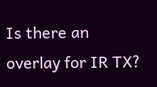Is there an overlay for IR TX?